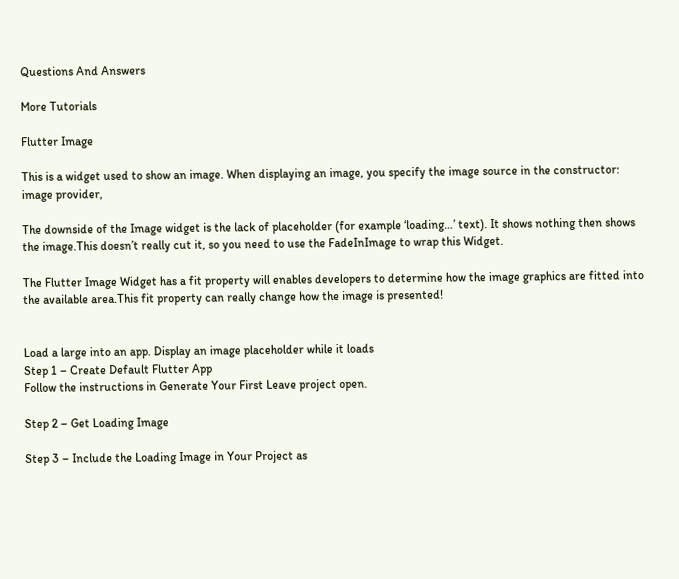Questions And Answers

More Tutorials

Flutter Image

This is a widget used to show an image. When displaying an image, you specify the image source in the constructor:
image provider,

The downside of the Image widget is the lack of placeholder (for example ‘loading…’ text). It shows nothing then shows the image.This doesn’t really cut it, so you need to use the FadeInImage to wrap this Widget.

The Flutter Image Widget has a fit property will enables developers to determine how the image graphics are fitted into the available area.This fit property can really change how the image is presented!


Load a large into an app. Display an image placeholder while it loads
Step 1 – Create Default Flutter App
Follow the instructions in Generate Your First Leave project open.

Step 2 – Get Loading Image

Step 3 – Include the Loading Image in Your Project as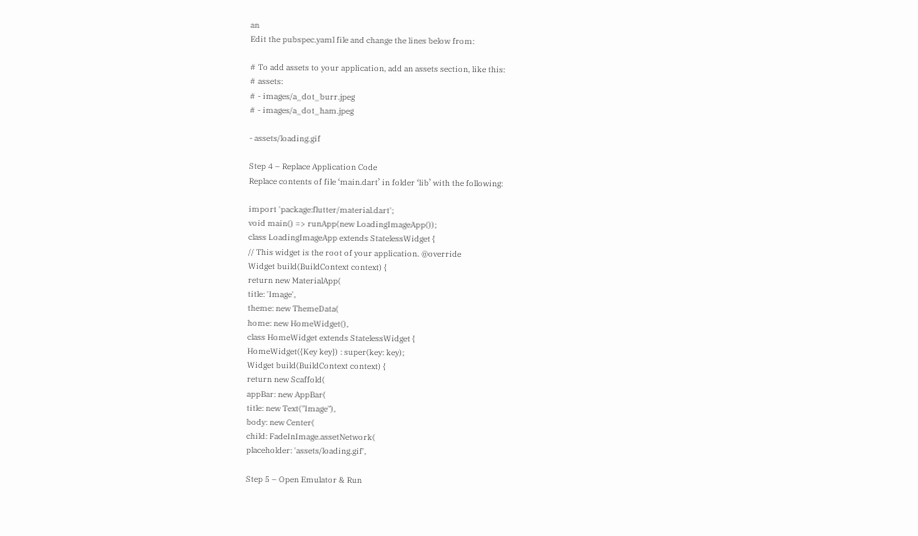an
Edit the pubspec.yaml file and change the lines below from:

# To add assets to your application, add an assets section, like this:
# assets:
# - images/a_dot_burr.jpeg
# - images/a_dot_ham.jpeg

- assets/loading.gif

Step 4 – Replace Application Code
Replace contents of file ‘main.dart’ in folder ‘lib’ with the following:

import 'package:flutter/material.dart';
void main() => runApp(new LoadingImageApp());
class LoadingImageApp extends StatelessWidget {
// This widget is the root of your application. @override
Widget build(BuildContext context) {
return new MaterialApp(
title: 'Image',
theme: new ThemeData(
home: new HomeWidget(),
class HomeWidget extends StatelessWidget {
HomeWidget({Key key}) : super(key: key);
Widget build(BuildContext context) {
return new Scaffold(
appBar: new AppBar(
title: new Text("Image"),
body: new Center(
child: FadeInImage.assetNetwork(
placeholder: 'assets/loading.gif',

Step 5 – Open Emulator & Run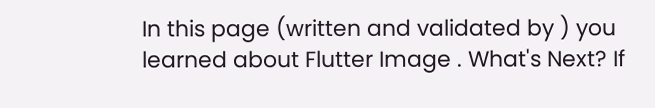In this page (written and validated by ) you learned about Flutter Image . What's Next? If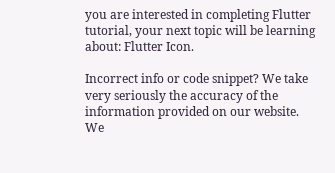you are interested in completing Flutter tutorial, your next topic will be learning about: Flutter Icon.

Incorrect info or code snippet? We take very seriously the accuracy of the information provided on our website. We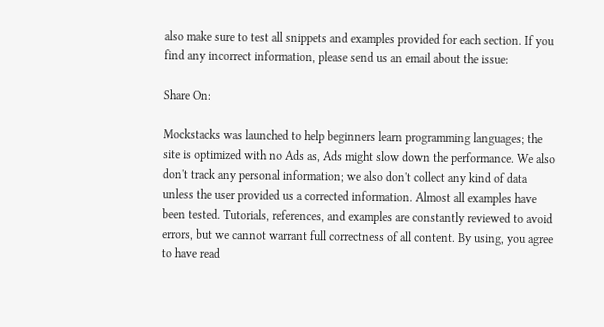also make sure to test all snippets and examples provided for each section. If you find any incorrect information, please send us an email about the issue:

Share On:

Mockstacks was launched to help beginners learn programming languages; the site is optimized with no Ads as, Ads might slow down the performance. We also don't track any personal information; we also don't collect any kind of data unless the user provided us a corrected information. Almost all examples have been tested. Tutorials, references, and examples are constantly reviewed to avoid errors, but we cannot warrant full correctness of all content. By using, you agree to have read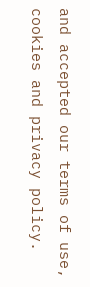and accepted our terms of use, cookies and privacy policy.